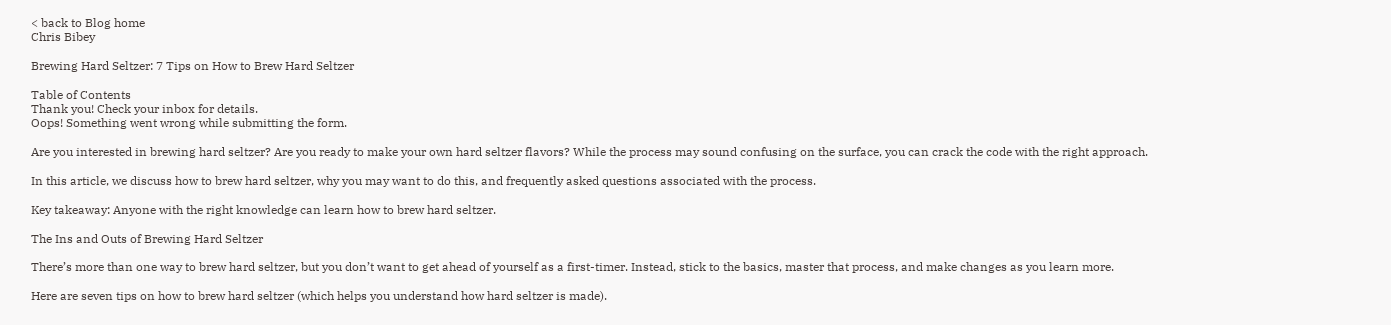< back to Blog home
Chris Bibey

Brewing Hard Seltzer: 7 Tips on How to Brew Hard Seltzer

Table of Contents
Thank you! Check your inbox for details.
Oops! Something went wrong while submitting the form.

Are you interested in brewing hard seltzer? Are you ready to make your own hard seltzer flavors? While the process may sound confusing on the surface, you can crack the code with the right approach.

In this article, we discuss how to brew hard seltzer, why you may want to do this, and frequently asked questions associated with the process.

Key takeaway: Anyone with the right knowledge can learn how to brew hard seltzer.

The Ins and Outs of Brewing Hard Seltzer

There’s more than one way to brew hard seltzer, but you don’t want to get ahead of yourself as a first-timer. Instead, stick to the basics, master that process, and make changes as you learn more.

Here are seven tips on how to brew hard seltzer (which helps you understand how hard seltzer is made).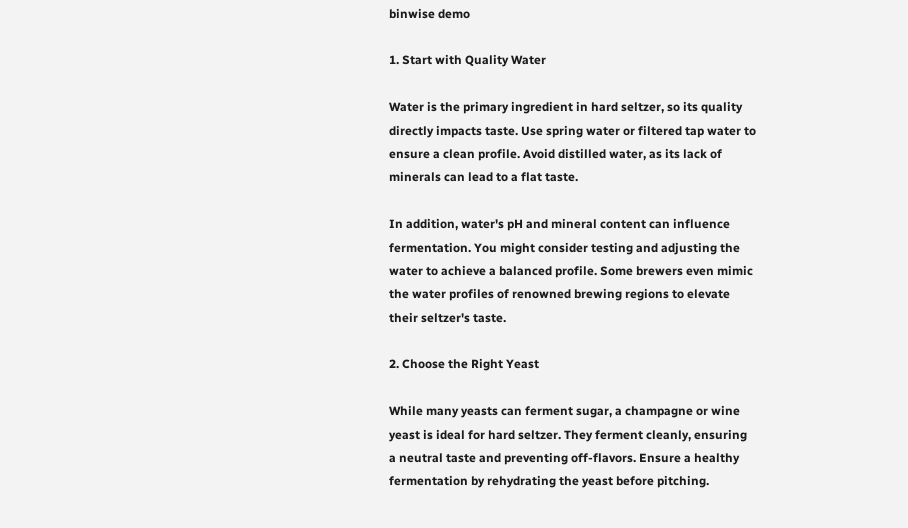binwise demo

1. Start with Quality Water

Water is the primary ingredient in hard seltzer, so its quality directly impacts taste. Use spring water or filtered tap water to ensure a clean profile. Avoid distilled water, as its lack of minerals can lead to a flat taste.

In addition, water's pH and mineral content can influence fermentation. You might consider testing and adjusting the water to achieve a balanced profile. Some brewers even mimic the water profiles of renowned brewing regions to elevate their seltzer's taste.

2. Choose the Right Yeast

While many yeasts can ferment sugar, a champagne or wine yeast is ideal for hard seltzer. They ferment cleanly, ensuring a neutral taste and preventing off-flavors. Ensure a healthy fermentation by rehydrating the yeast before pitching.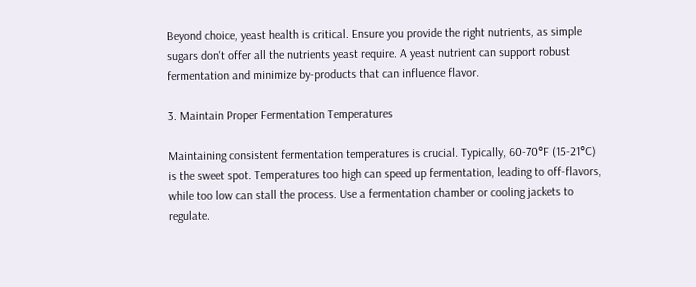Beyond choice, yeast health is critical. Ensure you provide the right nutrients, as simple sugars don't offer all the nutrients yeast require. A yeast nutrient can support robust fermentation and minimize by-products that can influence flavor.

3. Maintain Proper Fermentation Temperatures

Maintaining consistent fermentation temperatures is crucial. Typically, 60-70°F (15-21°C) is the sweet spot. Temperatures too high can speed up fermentation, leading to off-flavors, while too low can stall the process. Use a fermentation chamber or cooling jackets to regulate.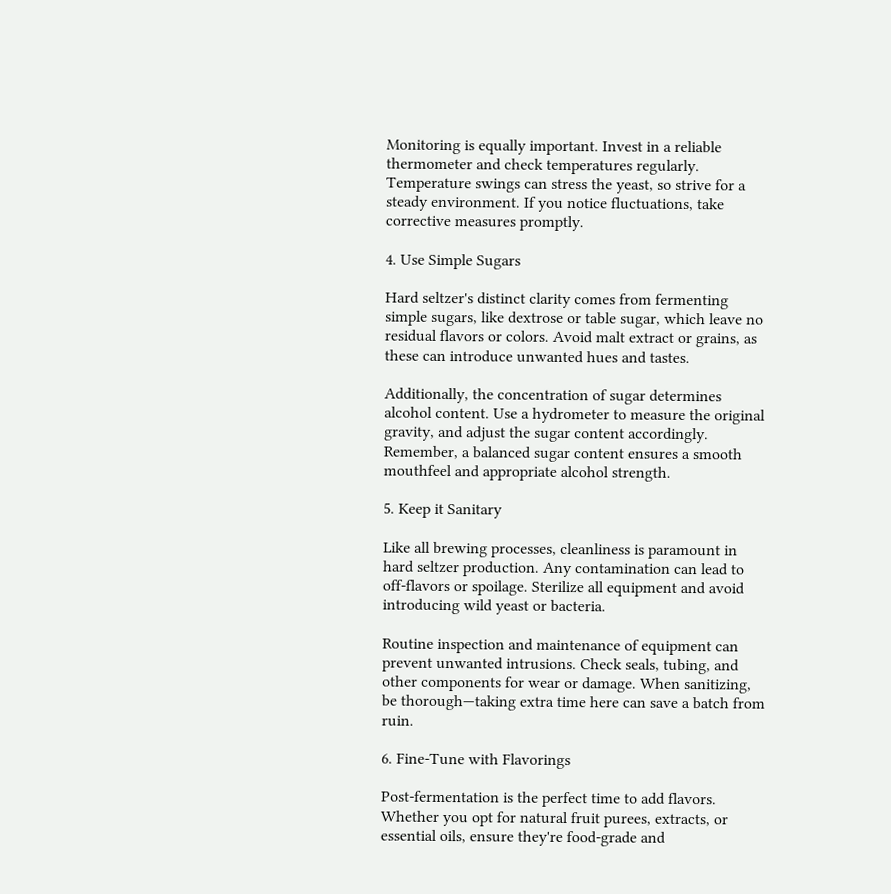Monitoring is equally important. Invest in a reliable thermometer and check temperatures regularly. Temperature swings can stress the yeast, so strive for a steady environment. If you notice fluctuations, take corrective measures promptly.

4. Use Simple Sugars

Hard seltzer's distinct clarity comes from fermenting simple sugars, like dextrose or table sugar, which leave no residual flavors or colors. Avoid malt extract or grains, as these can introduce unwanted hues and tastes.

Additionally, the concentration of sugar determines alcohol content. Use a hydrometer to measure the original gravity, and adjust the sugar content accordingly. Remember, a balanced sugar content ensures a smooth mouthfeel and appropriate alcohol strength.

5. Keep it Sanitary

Like all brewing processes, cleanliness is paramount in hard seltzer production. Any contamination can lead to off-flavors or spoilage. Sterilize all equipment and avoid introducing wild yeast or bacteria.

Routine inspection and maintenance of equipment can prevent unwanted intrusions. Check seals, tubing, and other components for wear or damage. When sanitizing, be thorough—taking extra time here can save a batch from ruin.

6. Fine-Tune with Flavorings

Post-fermentation is the perfect time to add flavors. Whether you opt for natural fruit purees, extracts, or essential oils, ensure they're food-grade and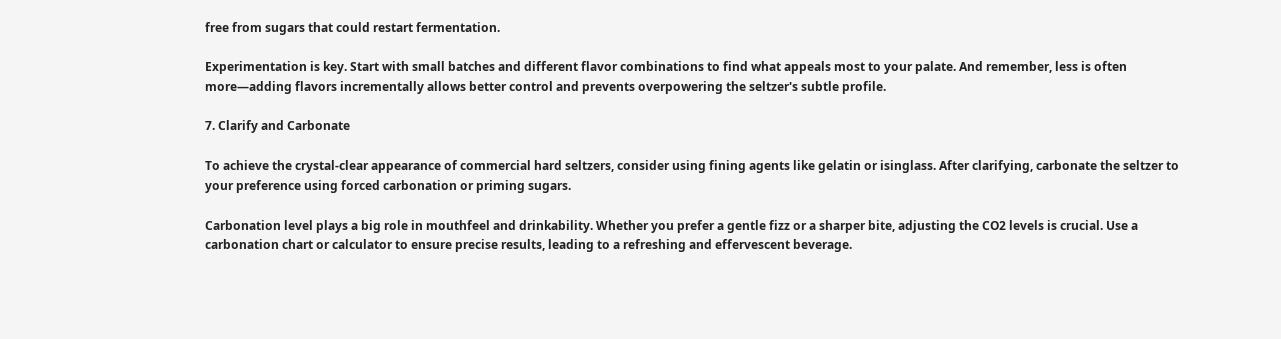free from sugars that could restart fermentation.

Experimentation is key. Start with small batches and different flavor combinations to find what appeals most to your palate. And remember, less is often more—adding flavors incrementally allows better control and prevents overpowering the seltzer's subtle profile.

7. Clarify and Carbonate

To achieve the crystal-clear appearance of commercial hard seltzers, consider using fining agents like gelatin or isinglass. After clarifying, carbonate the seltzer to your preference using forced carbonation or priming sugars.

Carbonation level plays a big role in mouthfeel and drinkability. Whether you prefer a gentle fizz or a sharper bite, adjusting the CO2 levels is crucial. Use a carbonation chart or calculator to ensure precise results, leading to a refreshing and effervescent beverage.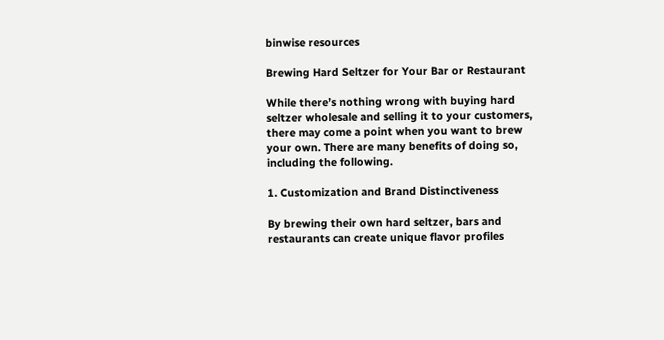binwise resources

Brewing Hard Seltzer for Your Bar or Restaurant

While there’s nothing wrong with buying hard seltzer wholesale and selling it to your customers, there may come a point when you want to brew your own. There are many benefits of doing so, including the following.

1. Customization and Brand Distinctiveness

By brewing their own hard seltzer, bars and restaurants can create unique flavor profiles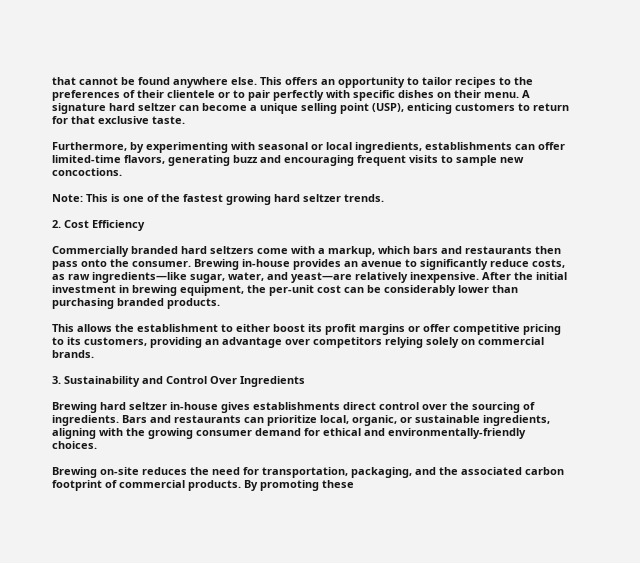that cannot be found anywhere else. This offers an opportunity to tailor recipes to the preferences of their clientele or to pair perfectly with specific dishes on their menu. A signature hard seltzer can become a unique selling point (USP), enticing customers to return for that exclusive taste.

Furthermore, by experimenting with seasonal or local ingredients, establishments can offer limited-time flavors, generating buzz and encouraging frequent visits to sample new concoctions.

Note: This is one of the fastest growing hard seltzer trends.

2. Cost Efficiency

Commercially branded hard seltzers come with a markup, which bars and restaurants then pass onto the consumer. Brewing in-house provides an avenue to significantly reduce costs, as raw ingredients—like sugar, water, and yeast—are relatively inexpensive. After the initial investment in brewing equipment, the per-unit cost can be considerably lower than purchasing branded products.

This allows the establishment to either boost its profit margins or offer competitive pricing to its customers, providing an advantage over competitors relying solely on commercial brands.

3. Sustainability and Control Over Ingredients

Brewing hard seltzer in-house gives establishments direct control over the sourcing of ingredients. Bars and restaurants can prioritize local, organic, or sustainable ingredients, aligning with the growing consumer demand for ethical and environmentally-friendly choices.

Brewing on-site reduces the need for transportation, packaging, and the associated carbon footprint of commercial products. By promoting these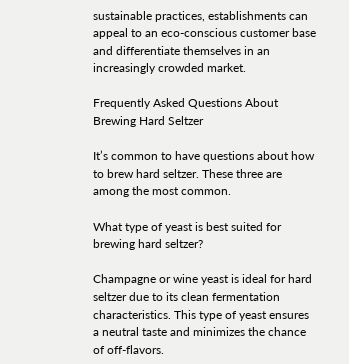sustainable practices, establishments can appeal to an eco-conscious customer base and differentiate themselves in an increasingly crowded market.

Frequently Asked Questions About Brewing Hard Seltzer

It’s common to have questions about how to brew hard seltzer. These three are among the most common.

What type of yeast is best suited for brewing hard seltzer?

Champagne or wine yeast is ideal for hard seltzer due to its clean fermentation characteristics. This type of yeast ensures a neutral taste and minimizes the chance of off-flavors.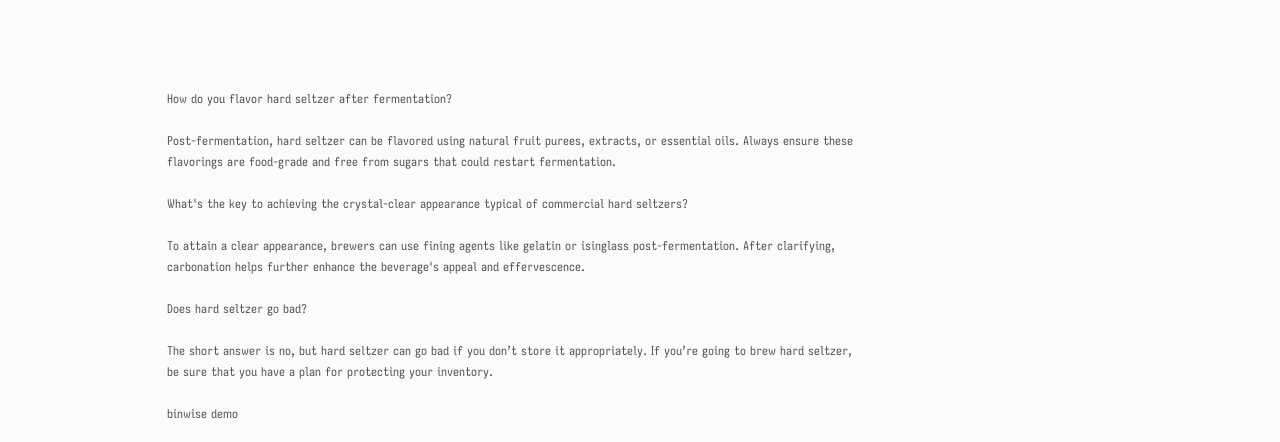How do you flavor hard seltzer after fermentation?

Post-fermentation, hard seltzer can be flavored using natural fruit purees, extracts, or essential oils. Always ensure these flavorings are food-grade and free from sugars that could restart fermentation.

What's the key to achieving the crystal-clear appearance typical of commercial hard seltzers?

To attain a clear appearance, brewers can use fining agents like gelatin or isinglass post-fermentation. After clarifying, carbonation helps further enhance the beverage's appeal and effervescence.

Does hard seltzer go bad?

The short answer is no, but hard seltzer can go bad if you don’t store it appropriately. If you’re going to brew hard seltzer, be sure that you have a plan for protecting your inventory.

binwise demo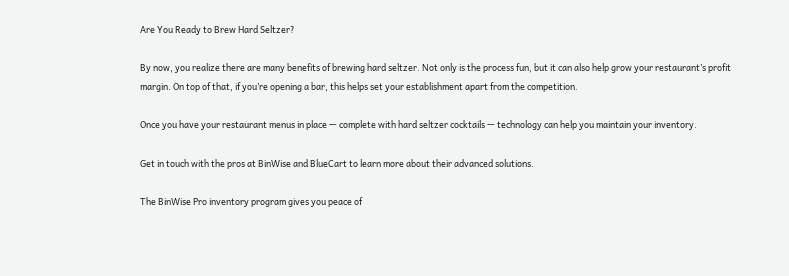Are You Ready to Brew Hard Seltzer?

By now, you realize there are many benefits of brewing hard seltzer. Not only is the process fun, but it can also help grow your restaurant’s profit margin. On top of that, if you’re opening a bar, this helps set your establishment apart from the competition.

Once you have your restaurant menus in place — complete with hard seltzer cocktails — technology can help you maintain your inventory.

Get in touch with the pros at BinWise and BlueCart to learn more about their advanced solutions.

The BinWise Pro inventory program gives you peace of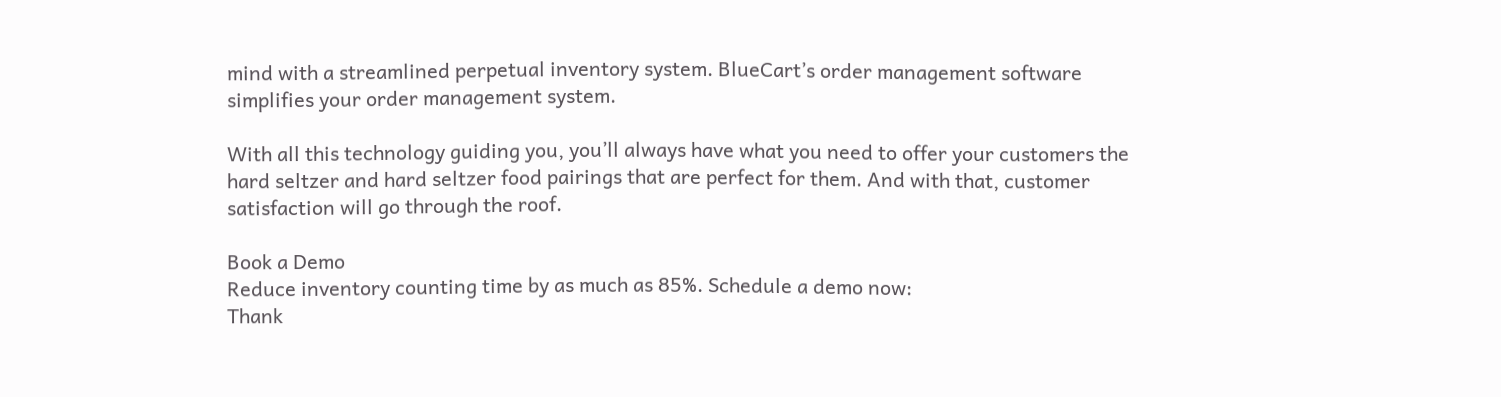mind with a streamlined perpetual inventory system. BlueCart’s order management software simplifies your order management system.

With all this technology guiding you, you’ll always have what you need to offer your customers the hard seltzer and hard seltzer food pairings that are perfect for them. And with that, customer satisfaction will go through the roof.

Book a Demo
Reduce inventory counting time by as much as 85%. Schedule a demo now:
Thank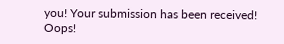you! Your submission has been received!
Oops!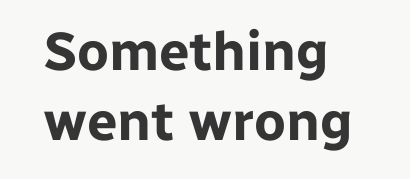Something went wrong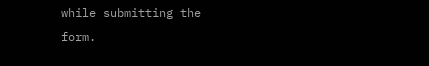while submitting the form.